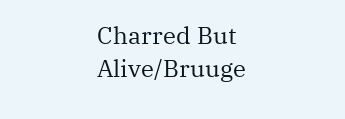Charred But Alive/Bruuge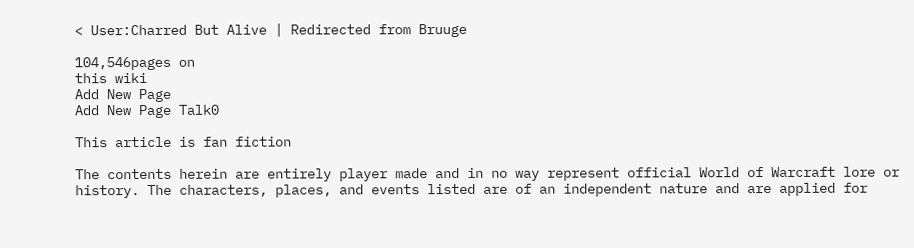< User:Charred But Alive | Redirected from Bruuge

104,546pages on
this wiki
Add New Page
Add New Page Talk0

This article is fan fiction

The contents herein are entirely player made and in no way represent official World of Warcraft lore or history. The characters, places, and events listed are of an independent nature and are applied for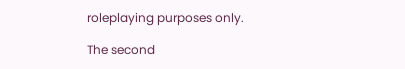roleplaying purposes only.

The second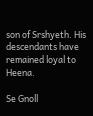son of Srshyeth. His descendants have remained loyal to Heena.

Se Gnoll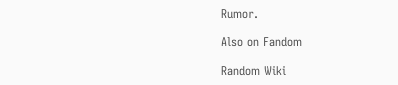Rumor.

Also on Fandom

Random Wiki